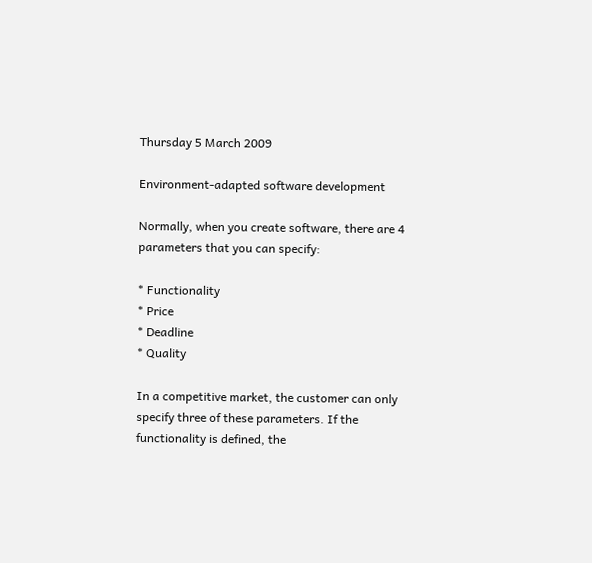Thursday 5 March 2009

Environment-adapted software development

Normally, when you create software, there are 4 parameters that you can specify:

* Functionality
* Price
* Deadline
* Quality

In a competitive market, the customer can only specify three of these parameters. If the functionality is defined, the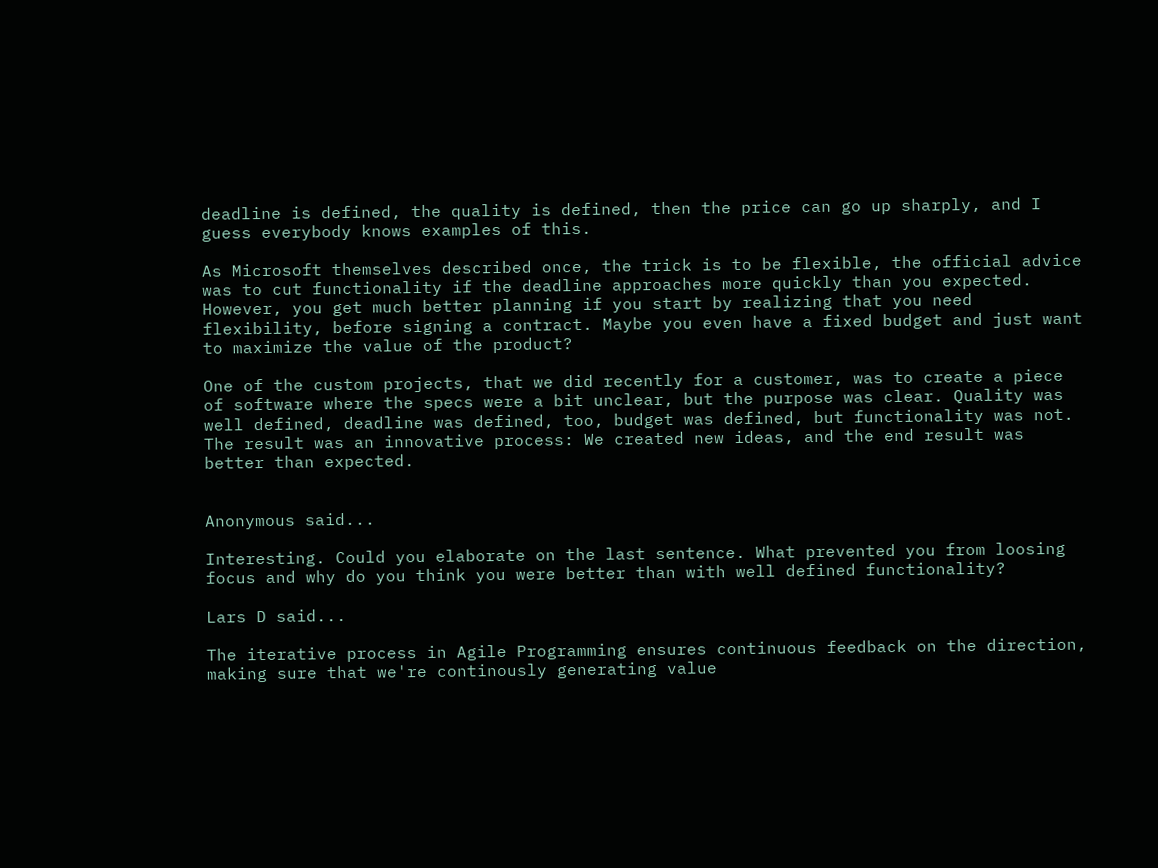deadline is defined, the quality is defined, then the price can go up sharply, and I guess everybody knows examples of this.

As Microsoft themselves described once, the trick is to be flexible, the official advice was to cut functionality if the deadline approaches more quickly than you expected. However, you get much better planning if you start by realizing that you need flexibility, before signing a contract. Maybe you even have a fixed budget and just want to maximize the value of the product?

One of the custom projects, that we did recently for a customer, was to create a piece of software where the specs were a bit unclear, but the purpose was clear. Quality was well defined, deadline was defined, too, budget was defined, but functionality was not. The result was an innovative process: We created new ideas, and the end result was better than expected.


Anonymous said...

Interesting. Could you elaborate on the last sentence. What prevented you from loosing focus and why do you think you were better than with well defined functionality?

Lars D said...

The iterative process in Agile Programming ensures continuous feedback on the direction, making sure that we're continously generating value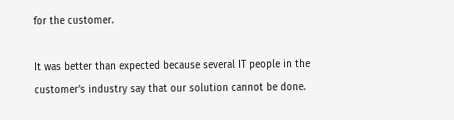for the customer.

It was better than expected because several IT people in the customer's industry say that our solution cannot be done.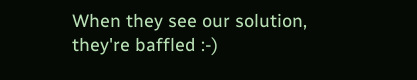When they see our solution, they're baffled :-)